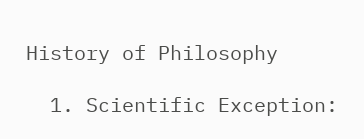History of Philosophy

  1. Scientific Exception: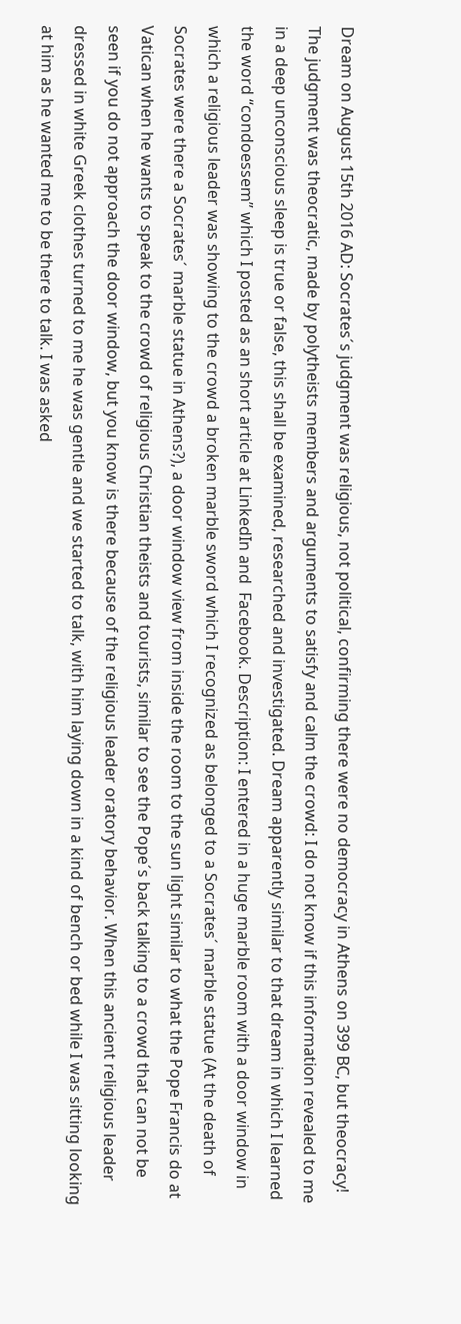Dream on August 15th 2016 AD: Socrates´s judgment was religious, not political, confirming there were no democracy in Athens on 399 BC, but theocracy! The judgment was theocratic, made by polytheists members and arguments to satisfy and calm the crowd: I do not know if this information revealed to me in a deep unconscious sleep is true or false, this shall be examined, researched and investigated. Dream apparently similar to that dream in which I learned the word “condoessem” which I posted as an short article at LinkedIn and  Facebook. Description: I entered in a huge marble room with a door window in which a religious leader was showing to the crowd a broken marble sword which I recognized as belonged to a Socrates´ marble statue (At the death of Socrates were there a Socrates´ marble statue in Athens?), a door window view from inside the room to the sun light similar to what the Pope Francis do at Vatican when he wants to speak to the crowd of religious Christian theists and tourists, similar to see the Pope´s back talking to a crowd that can not be seen if you do not approach the door window, but you know is there because of the religious leader oratory behavior. When this ancient religious leader dressed in white Greek clothes turned to me he was gentle and we started to talk, with him laying down in a kind of bench or bed while I was sitting looking at him as he wanted me to be there to talk. I was asked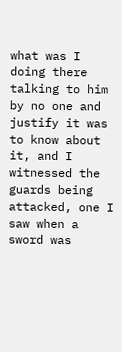what was I doing there talking to him by no one and justify it was to know about it, and I witnessed the guards being attacked, one I saw when a sword was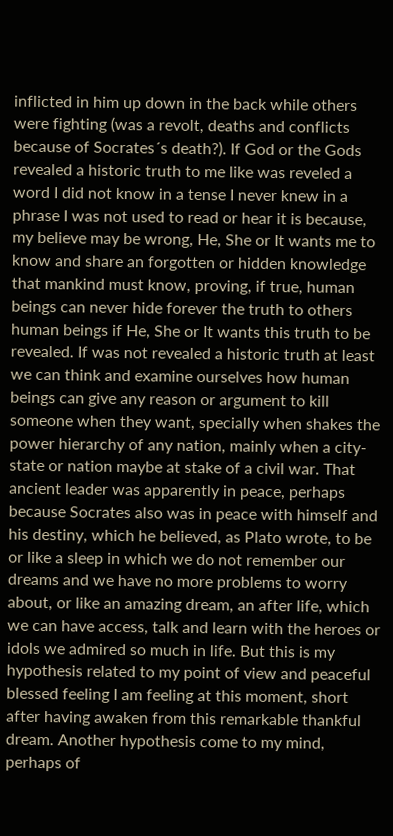inflicted in him up down in the back while others were fighting (was a revolt, deaths and conflicts because of Socrates´s death?). If God or the Gods revealed a historic truth to me like was reveled a word I did not know in a tense I never knew in a phrase I was not used to read or hear it is because, my believe may be wrong, He, She or It wants me to know and share an forgotten or hidden knowledge that mankind must know, proving, if true, human beings can never hide forever the truth to others human beings if He, She or It wants this truth to be revealed. If was not revealed a historic truth at least we can think and examine ourselves how human beings can give any reason or argument to kill someone when they want, specially when shakes the power hierarchy of any nation, mainly when a city-state or nation maybe at stake of a civil war. That ancient leader was apparently in peace, perhaps because Socrates also was in peace with himself and his destiny, which he believed, as Plato wrote, to be or like a sleep in which we do not remember our dreams and we have no more problems to worry about, or like an amazing dream, an after life, which we can have access, talk and learn with the heroes or idols we admired so much in life. But this is my hypothesis related to my point of view and peaceful blessed feeling I am feeling at this moment, short after having awaken from this remarkable thankful dream. Another hypothesis come to my mind, perhaps of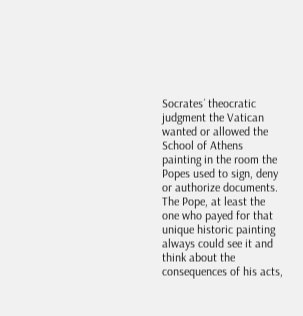Socrates´ theocratic judgment the Vatican wanted or allowed the School of Athens painting in the room the Popes used to sign, deny or authorize documents. The Pope, at least the one who payed for that unique historic painting always could see it and think about the consequences of his acts,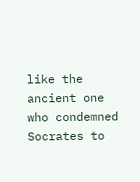like the ancient one who condemned Socrates to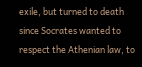exile, but turned to death since Socrates wanted to respect the Athenian law, to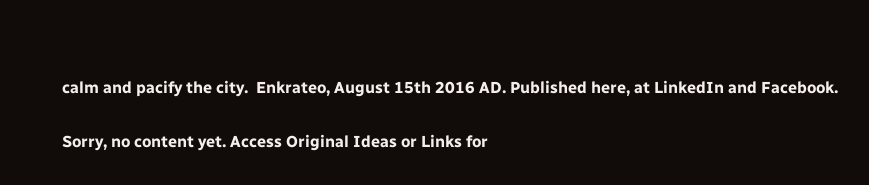calm and pacify the city.  Enkrateo, August 15th 2016 AD. Published here, at LinkedIn and Facebook.

Sorry, no content yet. Access Original Ideas or Links for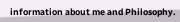information about me and Philosophy.